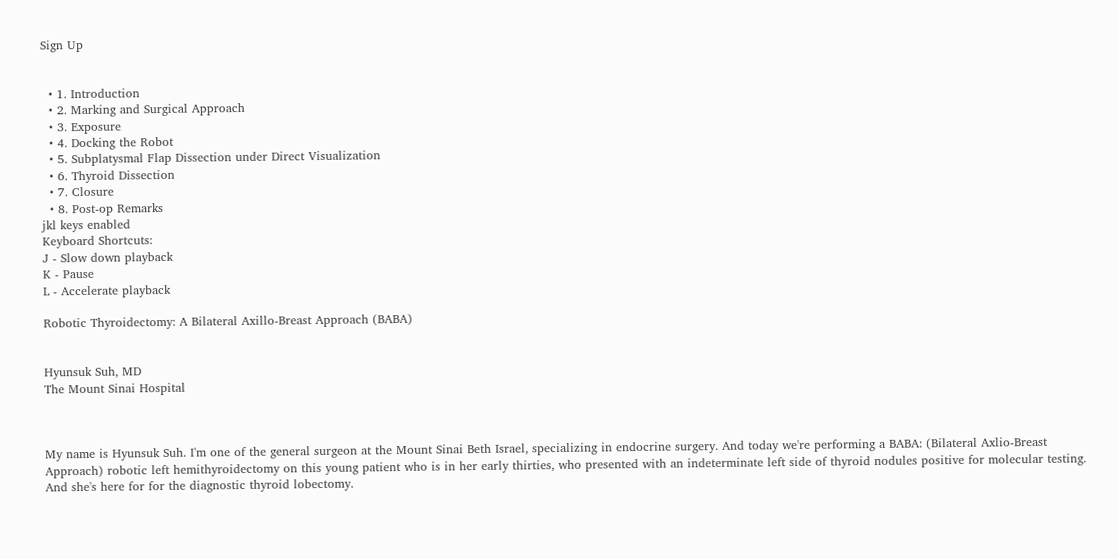Sign Up


  • 1. Introduction
  • 2. Marking and Surgical Approach
  • 3. Exposure
  • 4. Docking the Robot
  • 5. Subplatysmal Flap Dissection under Direct Visualization
  • 6. Thyroid Dissection
  • 7. Closure
  • 8. Post-op Remarks
jkl keys enabled
Keyboard Shortcuts:
J - Slow down playback
K - Pause
L - Accelerate playback

Robotic Thyroidectomy: A Bilateral Axillo-Breast Approach (BABA)


Hyunsuk Suh, MD
The Mount Sinai Hospital



My name is Hyunsuk Suh. I'm one of the general surgeon at the Mount Sinai Beth Israel, specializing in endocrine surgery. And today we're performing a BABA: (Bilateral Axlio-Breast Approach) robotic left hemithyroidectomy on this young patient who is in her early thirties, who presented with an indeterminate left side of thyroid nodules positive for molecular testing. And she's here for for the diagnostic thyroid lobectomy.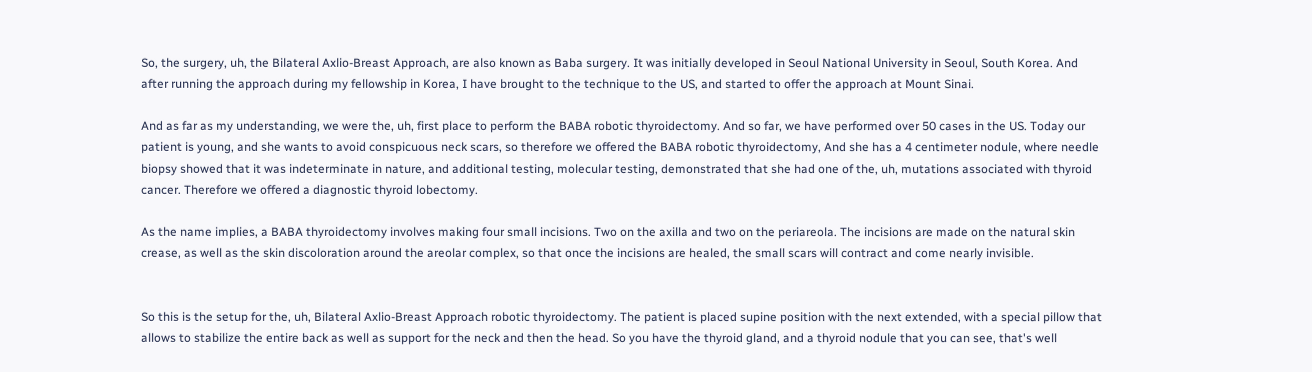So, the surgery, uh, the Bilateral Axlio-Breast Approach, are also known as Baba surgery. It was initially developed in Seoul National University in Seoul, South Korea. And after running the approach during my fellowship in Korea, I have brought to the technique to the US, and started to offer the approach at Mount Sinai.

And as far as my understanding, we were the, uh, first place to perform the BABA robotic thyroidectomy. And so far, we have performed over 50 cases in the US. Today our patient is young, and she wants to avoid conspicuous neck scars, so therefore we offered the BABA robotic thyroidectomy, And she has a 4 centimeter nodule, where needle biopsy showed that it was indeterminate in nature, and additional testing, molecular testing, demonstrated that she had one of the, uh, mutations associated with thyroid cancer. Therefore we offered a diagnostic thyroid lobectomy.

As the name implies, a BABA thyroidectomy involves making four small incisions. Two on the axilla and two on the periareola. The incisions are made on the natural skin crease, as well as the skin discoloration around the areolar complex, so that once the incisions are healed, the small scars will contract and come nearly invisible.


So this is the setup for the, uh, Bilateral Axlio-Breast Approach robotic thyroidectomy. The patient is placed supine position with the next extended, with a special pillow that allows to stabilize the entire back as well as support for the neck and then the head. So you have the thyroid gland, and a thyroid nodule that you can see, that's well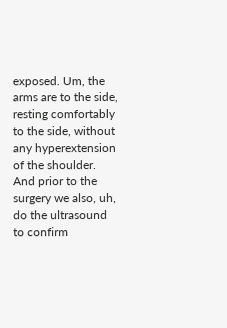exposed. Um, the arms are to the side, resting comfortably to the side, without any hyperextension of the shoulder. And prior to the surgery we also, uh, do the ultrasound to confirm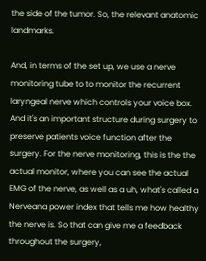the side of the tumor. So, the relevant anatomic landmarks.

And, in terms of the set up, we use a nerve monitoring tube to to monitor the recurrent laryngeal nerve which controls your voice box. And it's an important structure during surgery to preserve patients voice function after the surgery. For the nerve monitoring, this is the the actual monitor, where you can see the actual EMG of the nerve, as well as a uh, what's called a Nerveana power index that tells me how healthy the nerve is. So that can give me a feedback throughout the surgery,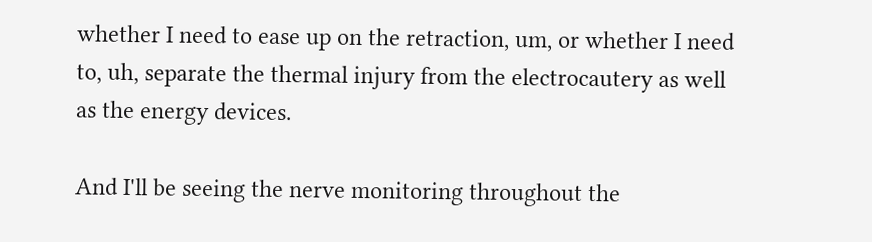whether I need to ease up on the retraction, um, or whether I need to, uh, separate the thermal injury from the electrocautery as well as the energy devices.

And I'll be seeing the nerve monitoring throughout the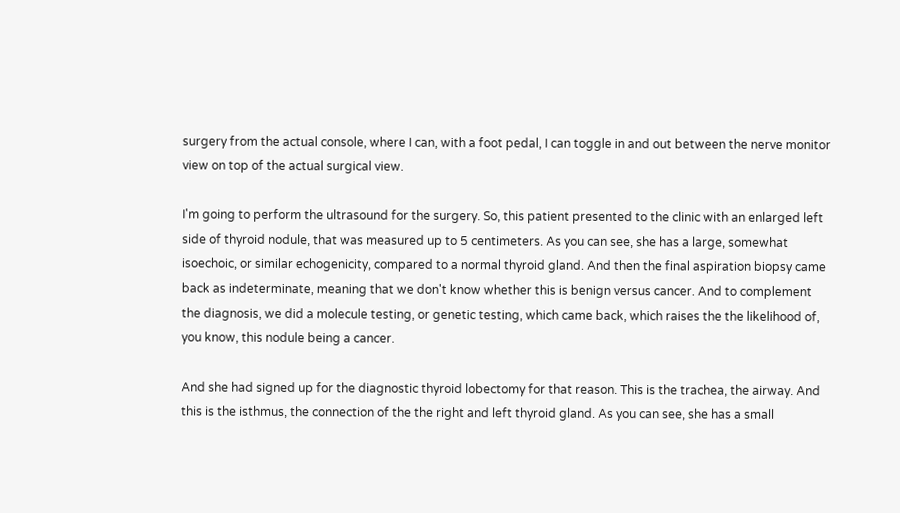surgery from the actual console, where I can, with a foot pedal, I can toggle in and out between the nerve monitor view on top of the actual surgical view.

I'm going to perform the ultrasound for the surgery. So, this patient presented to the clinic with an enlarged left side of thyroid nodule, that was measured up to 5 centimeters. As you can see, she has a large, somewhat isoechoic, or similar echogenicity, compared to a normal thyroid gland. And then the final aspiration biopsy came back as indeterminate, meaning that we don't know whether this is benign versus cancer. And to complement the diagnosis, we did a molecule testing, or genetic testing, which came back, which raises the the likelihood of, you know, this nodule being a cancer.

And she had signed up for the diagnostic thyroid lobectomy for that reason. This is the trachea, the airway. And this is the isthmus, the connection of the the right and left thyroid gland. As you can see, she has a small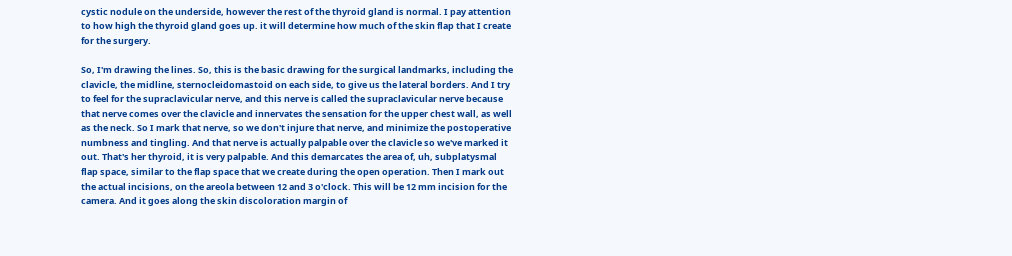cystic nodule on the underside, however the rest of the thyroid gland is normal. I pay attention to how high the thyroid gland goes up. it will determine how much of the skin flap that I create for the surgery.

So, I'm drawing the lines. So, this is the basic drawing for the surgical landmarks, including the clavicle, the midline, sternocleidomastoid on each side, to give us the lateral borders. And I try to feel for the supraclavicular nerve, and this nerve is called the supraclavicular nerve because that nerve comes over the clavicle and innervates the sensation for the upper chest wall, as well as the neck. So I mark that nerve, so we don't injure that nerve, and minimize the postoperative numbness and tingling. And that nerve is actually palpable over the clavicle so we've marked it out. That's her thyroid, it is very palpable. And this demarcates the area of, uh, subplatysmal flap space, similar to the flap space that we create during the open operation. Then I mark out the actual incisions, on the areola between 12 and 3 o'clock. This will be 12 mm incision for the camera. And it goes along the skin discoloration margin of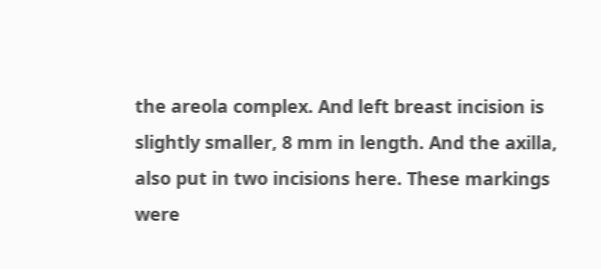the areola complex. And left breast incision is slightly smaller, 8 mm in length. And the axilla, also put in two incisions here. These markings were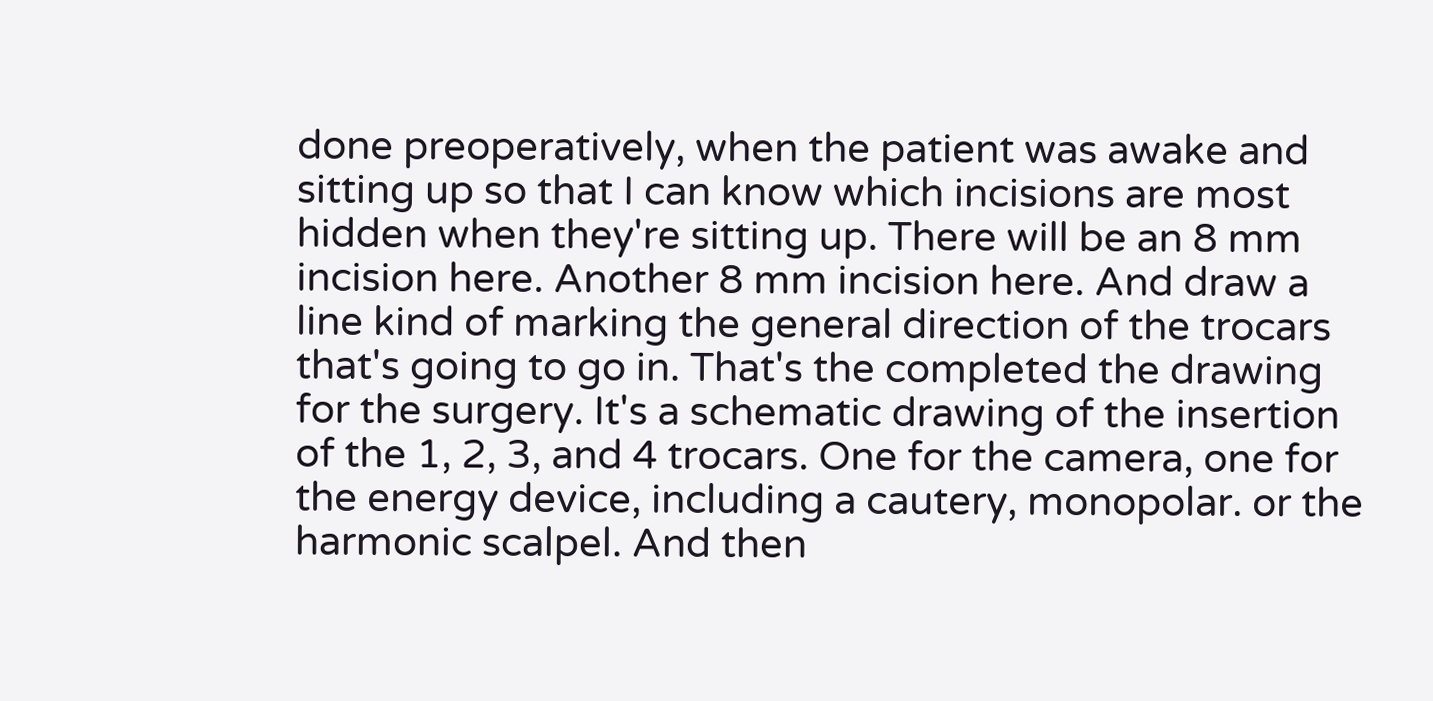done preoperatively, when the patient was awake and sitting up so that I can know which incisions are most hidden when they're sitting up. There will be an 8 mm incision here. Another 8 mm incision here. And draw a line kind of marking the general direction of the trocars that's going to go in. That's the completed the drawing for the surgery. It's a schematic drawing of the insertion of the 1, 2, 3, and 4 trocars. One for the camera, one for the energy device, including a cautery, monopolar. or the harmonic scalpel. And then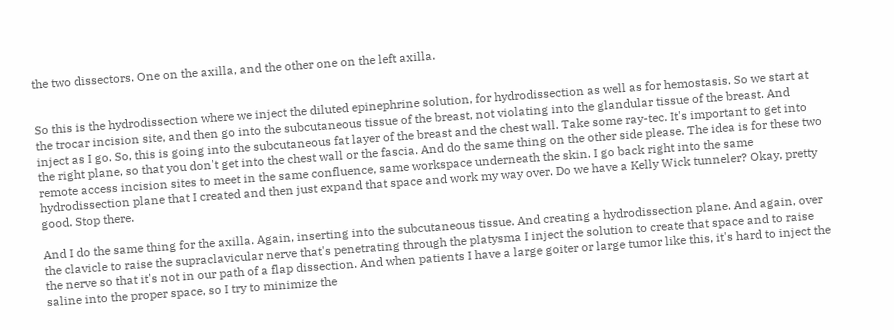the two dissectors. One on the axilla, and the other one on the left axilla.


So this is the hydrodissection where we inject the diluted epinephrine solution, for hydrodissection as well as for hemostasis. So we start at the trocar incision site, and then go into the subcutaneous tissue of the breast, not violating into the glandular tissue of the breast. And inject as I go. So, this is going into the subcutaneous fat layer of the breast and the chest wall. Take some ray-tec. It's important to get into the right plane, so that you don't get into the chest wall or the fascia. And do the same thing on the other side please. The idea is for these two remote access incision sites to meet in the same confluence, same workspace underneath the skin. I go back right into the same hydrodissection plane that I created and then just expand that space and work my way over. Do we have a Kelly Wick tunneler? Okay, pretty good. Stop there.

And I do the same thing for the axilla. Again, inserting into the subcutaneous tissue. And creating a hydrodissection plane. And again, over the clavicle to raise the supraclavicular nerve that's penetrating through the platysma I inject the solution to create that space and to raise the nerve so that it's not in our path of a flap dissection. And when patients I have a large goiter or large tumor like this, it's hard to inject the saline into the proper space, so I try to minimize the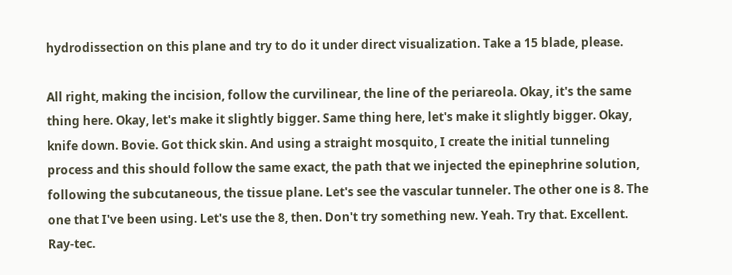hydrodissection on this plane and try to do it under direct visualization. Take a 15 blade, please.

All right, making the incision, follow the curvilinear, the line of the periareola. Okay, it's the same thing here. Okay, let's make it slightly bigger. Same thing here, let's make it slightly bigger. Okay, knife down. Bovie. Got thick skin. And using a straight mosquito, I create the initial tunneling process and this should follow the same exact, the path that we injected the epinephrine solution, following the subcutaneous, the tissue plane. Let's see the vascular tunneler. The other one is 8. The one that I've been using. Let's use the 8, then. Don't try something new. Yeah. Try that. Excellent. Ray-tec.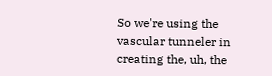So we're using the vascular tunneler in creating the, uh, the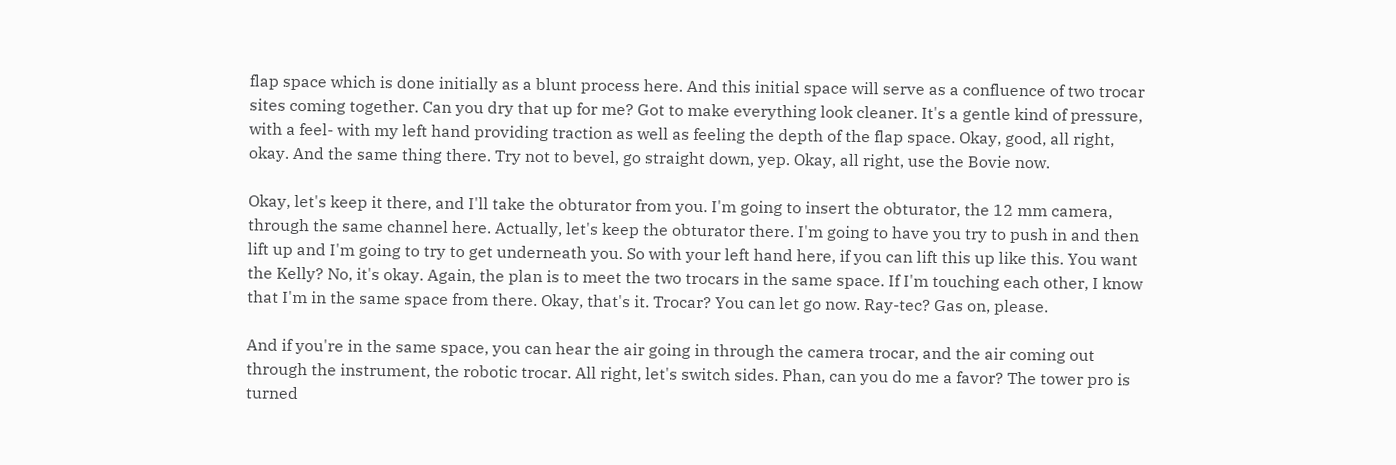flap space which is done initially as a blunt process here. And this initial space will serve as a confluence of two trocar sites coming together. Can you dry that up for me? Got to make everything look cleaner. It's a gentle kind of pressure, with a feel- with my left hand providing traction as well as feeling the depth of the flap space. Okay, good, all right, okay. And the same thing there. Try not to bevel, go straight down, yep. Okay, all right, use the Bovie now.

Okay, let's keep it there, and I'll take the obturator from you. I'm going to insert the obturator, the 12 mm camera, through the same channel here. Actually, let's keep the obturator there. I'm going to have you try to push in and then lift up and I'm going to try to get underneath you. So with your left hand here, if you can lift this up like this. You want the Kelly? No, it's okay. Again, the plan is to meet the two trocars in the same space. If I'm touching each other, I know that I'm in the same space from there. Okay, that's it. Trocar? You can let go now. Ray-tec? Gas on, please.

And if you're in the same space, you can hear the air going in through the camera trocar, and the air coming out through the instrument, the robotic trocar. All right, let's switch sides. Phan, can you do me a favor? The tower pro is turned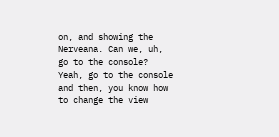on, and showing the Nerveana. Can we, uh, go to the console? Yeah, go to the console and then, you know how to change the view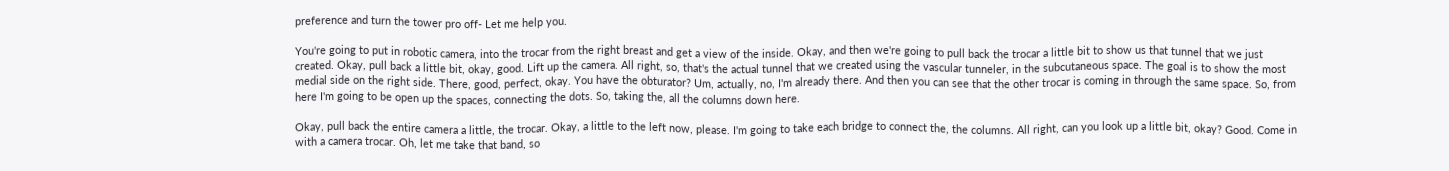preference and turn the tower pro off- Let me help you.

You're going to put in robotic camera, into the trocar from the right breast and get a view of the inside. Okay, and then we're going to pull back the trocar a little bit to show us that tunnel that we just created. Okay, pull back a little bit, okay, good. Lift up the camera. All right, so, that's the actual tunnel that we created using the vascular tunneler, in the subcutaneous space. The goal is to show the most medial side on the right side. There, good, perfect, okay. You have the obturator? Um, actually, no, I'm already there. And then you can see that the other trocar is coming in through the same space. So, from here I'm going to be open up the spaces, connecting the dots. So, taking the, all the columns down here.

Okay, pull back the entire camera a little, the trocar. Okay, a little to the left now, please. I'm going to take each bridge to connect the, the columns. All right, can you look up a little bit, okay? Good. Come in with a camera trocar. Oh, let me take that band, so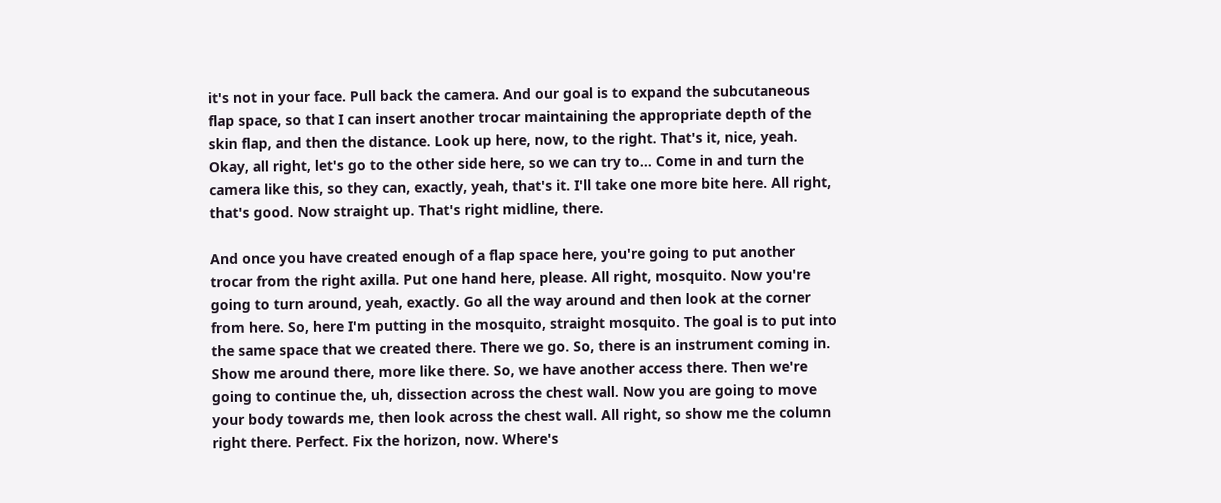it's not in your face. Pull back the camera. And our goal is to expand the subcutaneous flap space, so that I can insert another trocar maintaining the appropriate depth of the skin flap, and then the distance. Look up here, now, to the right. That's it, nice, yeah. Okay, all right, let's go to the other side here, so we can try to… Come in and turn the camera like this, so they can, exactly, yeah, that's it. I'll take one more bite here. All right, that's good. Now straight up. That's right midline, there.

And once you have created enough of a flap space here, you're going to put another trocar from the right axilla. Put one hand here, please. All right, mosquito. Now you're going to turn around, yeah, exactly. Go all the way around and then look at the corner from here. So, here I'm putting in the mosquito, straight mosquito. The goal is to put into the same space that we created there. There we go. So, there is an instrument coming in. Show me around there, more like there. So, we have another access there. Then we're going to continue the, uh, dissection across the chest wall. Now you are going to move your body towards me, then look across the chest wall. All right, so show me the column right there. Perfect. Fix the horizon, now. Where's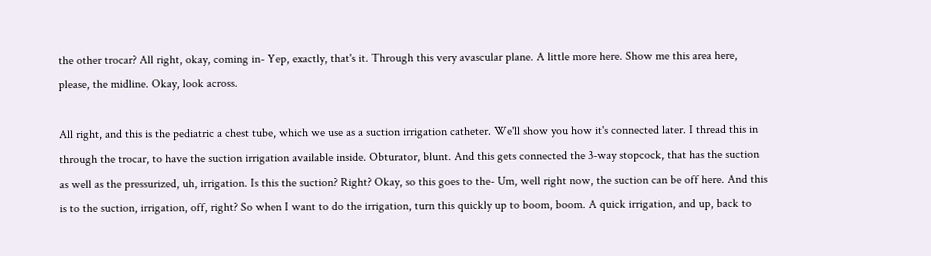the other trocar? All right, okay, coming in- Yep, exactly, that's it. Through this very avascular plane. A little more here. Show me this area here, please, the midline. Okay, look across.

All right, and this is the pediatric a chest tube, which we use as a suction irrigation catheter. We'll show you how it's connected later. I thread this in through the trocar, to have the suction irrigation available inside. Obturator, blunt. And this gets connected the 3-way stopcock, that has the suction as well as the pressurized, uh, irrigation. Is this the suction? Right? Okay, so this goes to the- Um, well right now, the suction can be off here. And this is to the suction, irrigation, off, right? So when I want to do the irrigation, turn this quickly up to boom, boom. A quick irrigation, and up, back to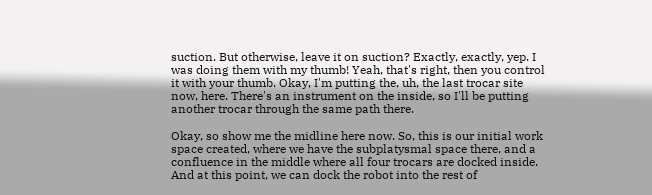suction. But otherwise, leave it on suction? Exactly, exactly, yep. I was doing them with my thumb! Yeah, that's right, then you control it with your thumb. Okay, I'm putting the, uh, the last trocar site now, here. There's an instrument on the inside, so I'll be putting another trocar through the same path there.

Okay, so show me the midline here now. So, this is our initial work space created, where we have the subplatysmal space there, and a confluence in the middle where all four trocars are docked inside. And at this point, we can dock the robot into the rest of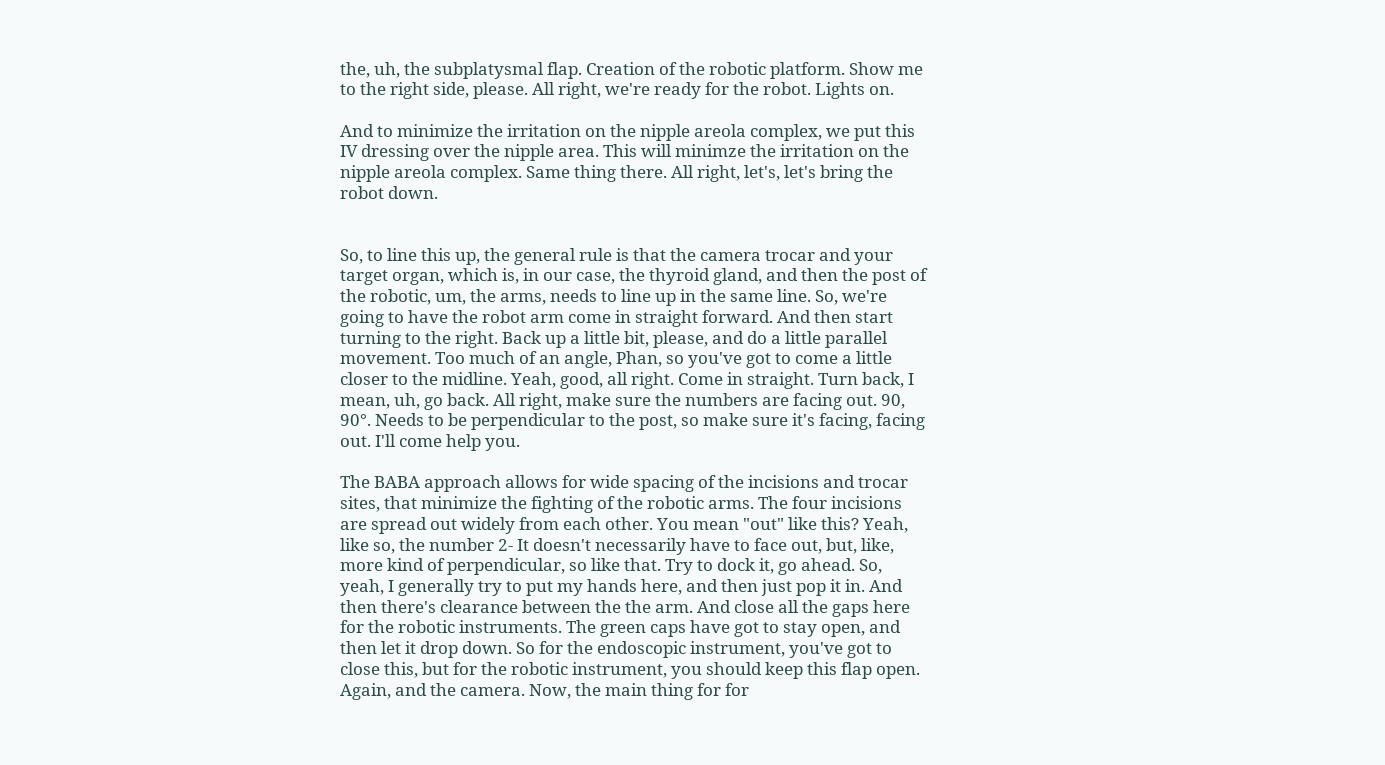the, uh, the subplatysmal flap. Creation of the robotic platform. Show me to the right side, please. All right, we're ready for the robot. Lights on.

And to minimize the irritation on the nipple areola complex, we put this IV dressing over the nipple area. This will minimze the irritation on the nipple areola complex. Same thing there. All right, let's, let's bring the robot down.


So, to line this up, the general rule is that the camera trocar and your target organ, which is, in our case, the thyroid gland, and then the post of the robotic, um, the arms, needs to line up in the same line. So, we're going to have the robot arm come in straight forward. And then start turning to the right. Back up a little bit, please, and do a little parallel movement. Too much of an angle, Phan, so you've got to come a little closer to the midline. Yeah, good, all right. Come in straight. Turn back, I mean, uh, go back. All right, make sure the numbers are facing out. 90, 90°. Needs to be perpendicular to the post, so make sure it's facing, facing out. I'll come help you.

The BABA approach allows for wide spacing of the incisions and trocar sites, that minimize the fighting of the robotic arms. The four incisions are spread out widely from each other. You mean "out" like this? Yeah, like so, the number 2- It doesn't necessarily have to face out, but, like, more kind of perpendicular, so like that. Try to dock it, go ahead. So, yeah, I generally try to put my hands here, and then just pop it in. And then there's clearance between the the arm. And close all the gaps here for the robotic instruments. The green caps have got to stay open, and then let it drop down. So for the endoscopic instrument, you've got to close this, but for the robotic instrument, you should keep this flap open. Again, and the camera. Now, the main thing for for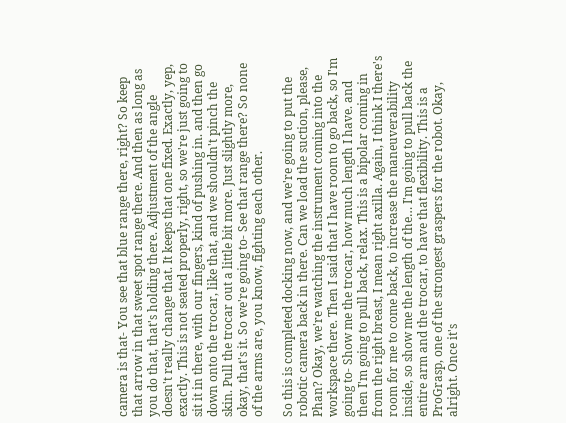camera is that- You see that blue range there, right? So keep that arrow in that sweet spot range there. And then as long as you do that, that's holding there. Adjustment of the angle doesn't really change that. It keeps that one fixed. Exactly, yep, exactly. This is not seated properly, right, so we're just going to sit it in there, with our fingers, kind of pushing in. and then go down onto the trocar, like that, and we shouldn't pinch the skin. Pull the trocar out a little bit more. Just slightly more, okay, that's it. So we're going to- See that range there? So none of the arms are, you know, fighting each other.

So this is completed docking now, and we're going to put the robotic camera back in there. Can we load the suction, please, Phan? Okay, we're watching the instrument coming into the workspace there. Then I said that I have room to go back, so I'm going to- Show me the trocar, how much length I have. and then I'm going to pull back, relax. This is a bipolar coming in from the right breast, I mean right axilla. Again, I think I there's room for me to come back, to increase the maneuverability inside, so show me the length of the… I'm going to pull back the entire arm and the trocar, to have that flexibility. This is a ProGrasp, one of the strongest graspers for the robot. Okay, alright. Once it's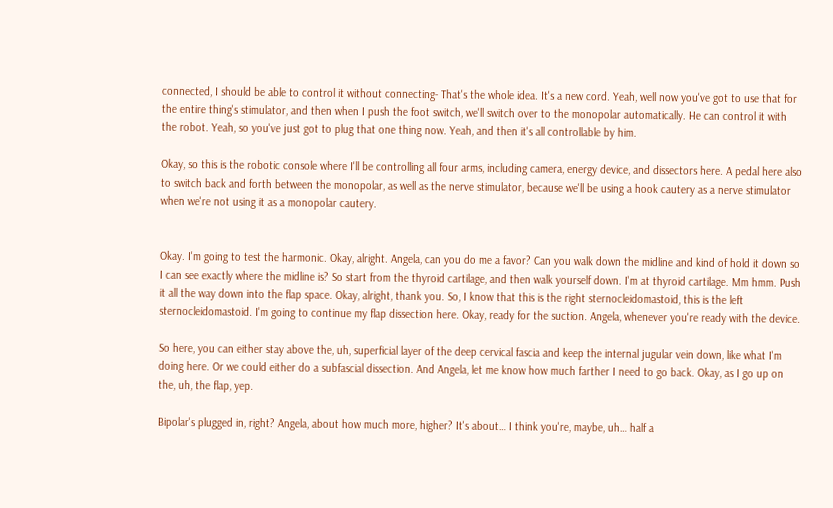connected, I should be able to control it without connecting- That's the whole idea. It's a new cord. Yeah, well now you've got to use that for the entire thing's stimulator, and then when I push the foot switch, we'll switch over to the monopolar automatically. He can control it with the robot. Yeah, so you've just got to plug that one thing now. Yeah, and then it's all controllable by him.

Okay, so this is the robotic console where I'll be controlling all four arms, including camera, energy device, and dissectors here. A pedal here also to switch back and forth between the monopolar, as well as the nerve stimulator, because we'll be using a hook cautery as a nerve stimulator when we're not using it as a monopolar cautery.


Okay. I'm going to test the harmonic. Okay, alright. Angela, can you do me a favor? Can you walk down the midline and kind of hold it down so I can see exactly where the midline is? So start from the thyroid cartilage, and then walk yourself down. I'm at thyroid cartilage. Mm hmm. Push it all the way down into the flap space. Okay, alright, thank you. So, I know that this is the right sternocleidomastoid, this is the left sternocleidomastoid. I'm going to continue my flap dissection here. Okay, ready for the suction. Angela, whenever you're ready with the device.

So here, you can either stay above the, uh, superficial layer of the deep cervical fascia and keep the internal jugular vein down, like what I'm doing here. Or we could either do a subfascial dissection. And Angela, let me know how much farther I need to go back. Okay, as I go up on the, uh, the flap, yep.

Bipolar's plugged in, right? Angela, about how much more, higher? It's about… I think you're, maybe, uh… half a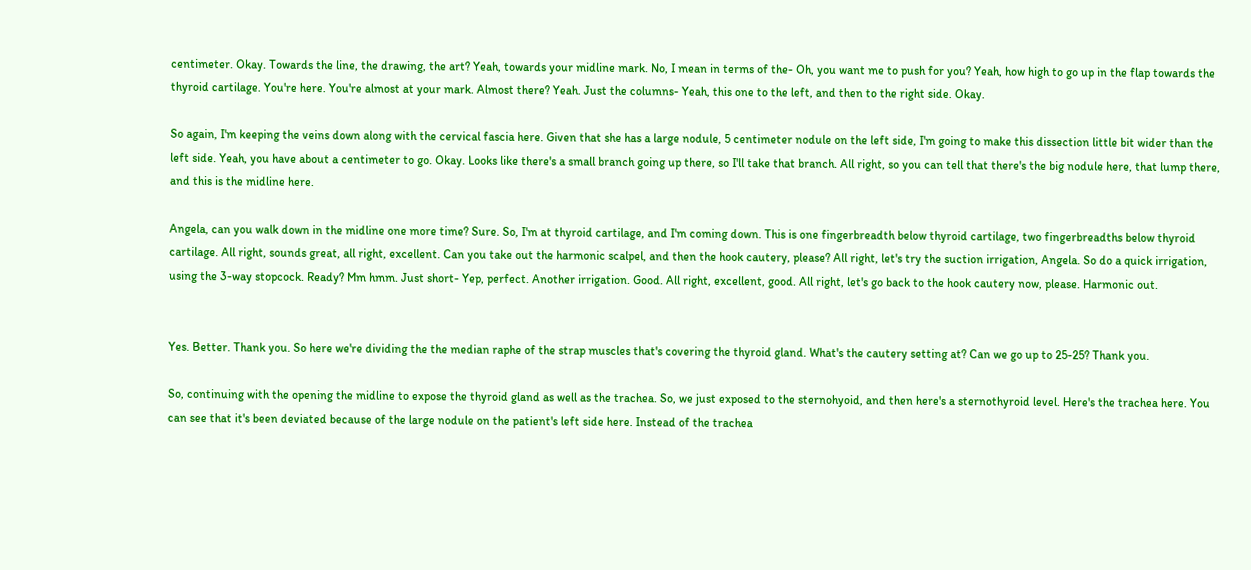centimeter. Okay. Towards the line, the drawing, the art? Yeah, towards your midline mark. No, I mean in terms of the- Oh, you want me to push for you? Yeah, how high to go up in the flap towards the thyroid cartilage. You're here. You're almost at your mark. Almost there? Yeah. Just the columns- Yeah, this one to the left, and then to the right side. Okay.

So again, I'm keeping the veins down along with the cervical fascia here. Given that she has a large nodule, 5 centimeter nodule on the left side, I'm going to make this dissection little bit wider than the left side. Yeah, you have about a centimeter to go. Okay. Looks like there's a small branch going up there, so I'll take that branch. All right, so you can tell that there's the big nodule here, that lump there, and this is the midline here.

Angela, can you walk down in the midline one more time? Sure. So, I'm at thyroid cartilage, and I'm coming down. This is one fingerbreadth below thyroid cartilage, two fingerbreadths below thyroid cartilage. All right, sounds great, all right, excellent. Can you take out the harmonic scalpel, and then the hook cautery, please? All right, let's try the suction irrigation, Angela. So do a quick irrigation, using the 3-way stopcock. Ready? Mm hmm. Just short- Yep, perfect. Another irrigation. Good. All right, excellent, good. All right, let's go back to the hook cautery now, please. Harmonic out.


Yes. Better. Thank you. So here we're dividing the the median raphe of the strap muscles that's covering the thyroid gland. What's the cautery setting at? Can we go up to 25-25? Thank you.

So, continuing with the opening the midline to expose the thyroid gland as well as the trachea. So, we just exposed to the sternohyoid, and then here's a sternothyroid level. Here's the trachea here. You can see that it's been deviated because of the large nodule on the patient's left side here. Instead of the trachea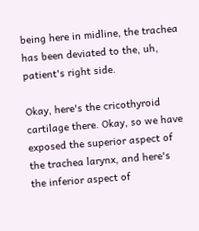being here in midline, the trachea has been deviated to the, uh, patient's right side.

Okay, here's the cricothyroid cartilage there. Okay, so we have exposed the superior aspect of the trachea larynx, and here's the inferior aspect of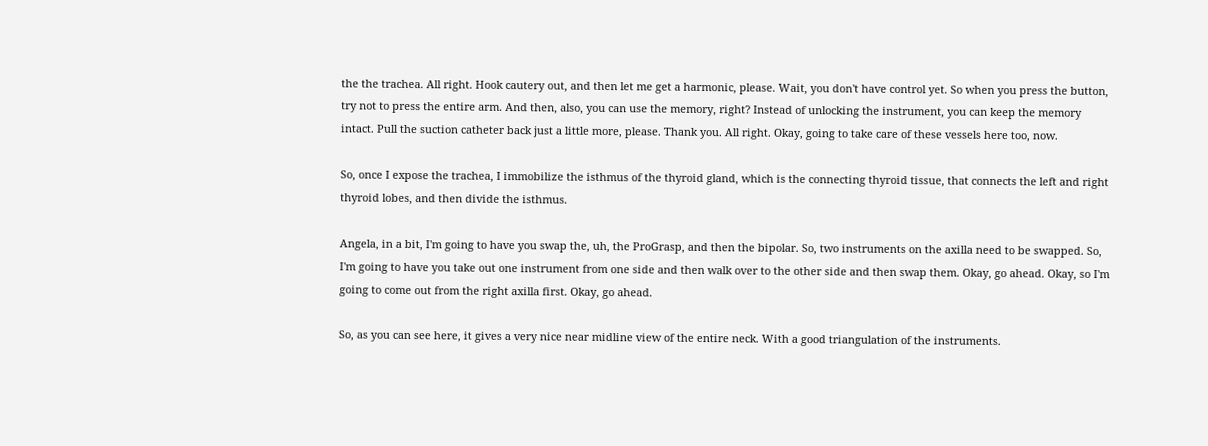the the trachea. All right. Hook cautery out, and then let me get a harmonic, please. Wait, you don't have control yet. So when you press the button, try not to press the entire arm. And then, also, you can use the memory, right? Instead of unlocking the instrument, you can keep the memory intact. Pull the suction catheter back just a little more, please. Thank you. All right. Okay, going to take care of these vessels here too, now.

So, once I expose the trachea, I immobilize the isthmus of the thyroid gland, which is the connecting thyroid tissue, that connects the left and right thyroid lobes, and then divide the isthmus.

Angela, in a bit, I'm going to have you swap the, uh, the ProGrasp, and then the bipolar. So, two instruments on the axilla need to be swapped. So, I'm going to have you take out one instrument from one side and then walk over to the other side and then swap them. Okay, go ahead. Okay, so I'm going to come out from the right axilla first. Okay, go ahead.

So, as you can see here, it gives a very nice near midline view of the entire neck. With a good triangulation of the instruments.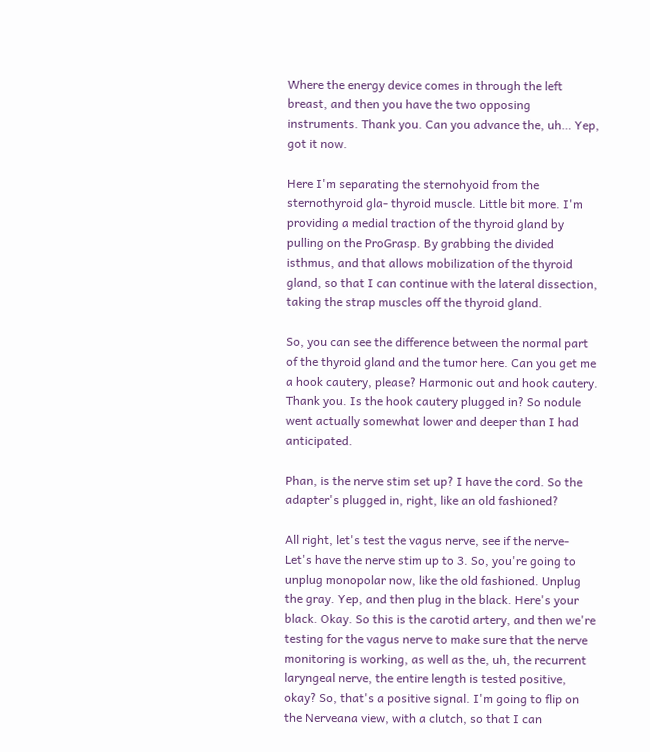Where the energy device comes in through the left breast, and then you have the two opposing instruments. Thank you. Can you advance the, uh… Yep, got it now.

Here I'm separating the sternohyoid from the sternothyroid gla- thyroid muscle. Little bit more. I'm providing a medial traction of the thyroid gland by pulling on the ProGrasp. By grabbing the divided isthmus, and that allows mobilization of the thyroid gland, so that I can continue with the lateral dissection, taking the strap muscles off the thyroid gland.

So, you can see the difference between the normal part of the thyroid gland and the tumor here. Can you get me a hook cautery, please? Harmonic out and hook cautery. Thank you. Is the hook cautery plugged in? So nodule went actually somewhat lower and deeper than I had anticipated.

Phan, is the nerve stim set up? I have the cord. So the adapter's plugged in, right, like an old fashioned?

All right, let's test the vagus nerve, see if the nerve- Let's have the nerve stim up to 3. So, you're going to unplug monopolar now, like the old fashioned. Unplug the gray. Yep, and then plug in the black. Here's your black. Okay. So this is the carotid artery, and then we're testing for the vagus nerve to make sure that the nerve monitoring is working, as well as the, uh, the recurrent laryngeal nerve, the entire length is tested positive, okay? So, that's a positive signal. I'm going to flip on the Nerveana view, with a clutch, so that I can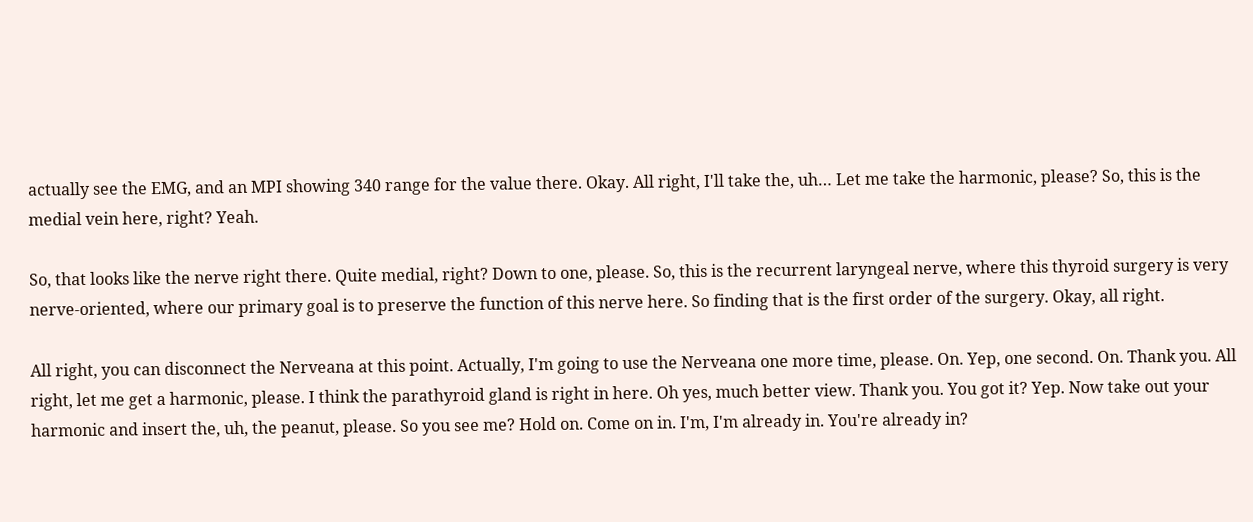actually see the EMG, and an MPI showing 340 range for the value there. Okay. All right, I'll take the, uh… Let me take the harmonic, please? So, this is the medial vein here, right? Yeah.

So, that looks like the nerve right there. Quite medial, right? Down to one, please. So, this is the recurrent laryngeal nerve, where this thyroid surgery is very nerve-oriented, where our primary goal is to preserve the function of this nerve here. So finding that is the first order of the surgery. Okay, all right.

All right, you can disconnect the Nerveana at this point. Actually, I'm going to use the Nerveana one more time, please. On. Yep, one second. On. Thank you. All right, let me get a harmonic, please. I think the parathyroid gland is right in here. Oh yes, much better view. Thank you. You got it? Yep. Now take out your harmonic and insert the, uh, the peanut, please. So you see me? Hold on. Come on in. I'm, I'm already in. You're already in?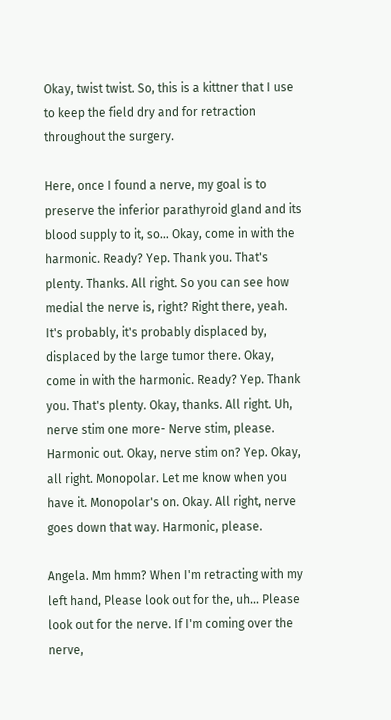Okay, twist twist. So, this is a kittner that I use to keep the field dry and for retraction throughout the surgery.

Here, once I found a nerve, my goal is to preserve the inferior parathyroid gland and its blood supply to it, so… Okay, come in with the harmonic. Ready? Yep. Thank you. That's plenty. Thanks. All right. So you can see how medial the nerve is, right? Right there, yeah. It's probably, it's probably displaced by, displaced by the large tumor there. Okay, come in with the harmonic. Ready? Yep. Thank you. That's plenty. Okay, thanks. All right. Uh, nerve stim one more- Nerve stim, please. Harmonic out. Okay, nerve stim on? Yep. Okay, all right. Monopolar. Let me know when you have it. Monopolar's on. Okay. All right, nerve goes down that way. Harmonic, please.

Angela. Mm hmm? When I'm retracting with my left hand, Please look out for the, uh… Please look out for the nerve. If I'm coming over the nerve,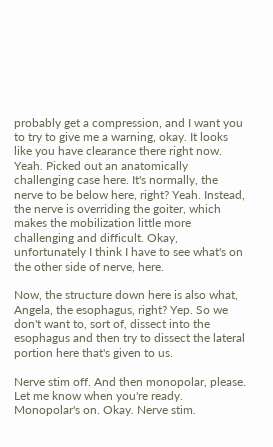probably get a compression, and I want you to try to give me a warning, okay. It looks like you have clearance there right now. Yeah. Picked out an anatomically challenging case here. It's normally, the nerve to be below here, right? Yeah. Instead, the nerve is overriding the goiter, which makes the mobilization little more challenging and difficult. Okay, unfortunately I think I have to see what's on the other side of nerve, here.

Now, the structure down here is also what, Angela, the esophagus, right? Yep. So we don't want to, sort of, dissect into the esophagus and then try to dissect the lateral portion here that's given to us.

Nerve stim off. And then monopolar, please. Let me know when you're ready. Monopolar's on. Okay. Nerve stim.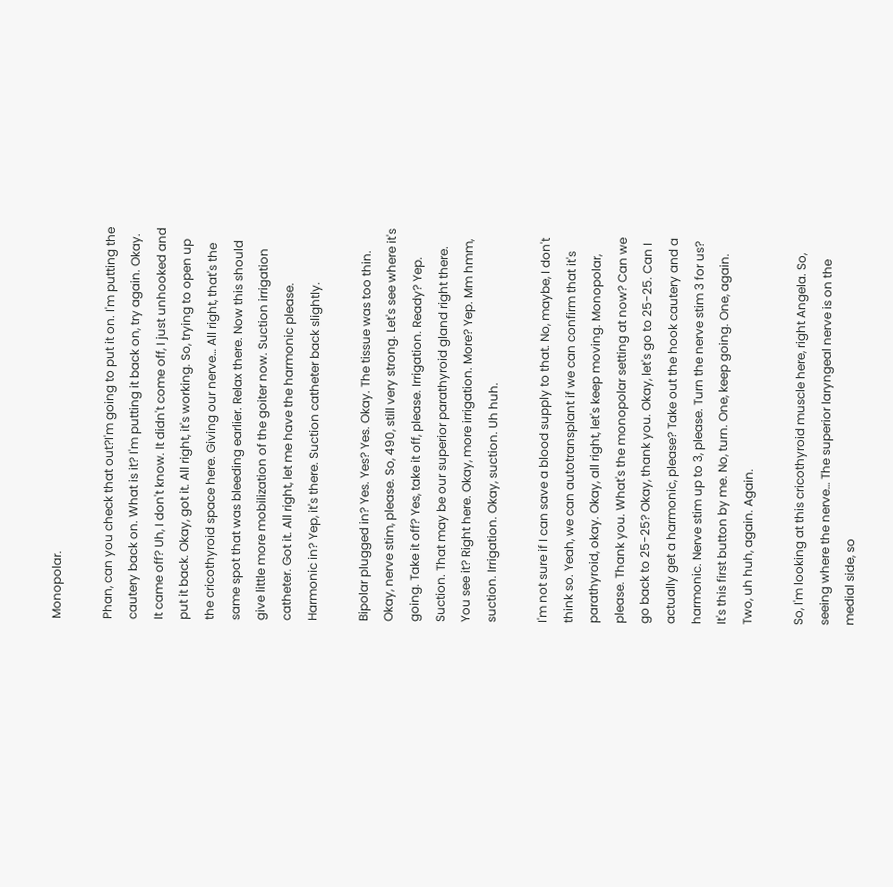Monopolar.

Phan, can you check that out?I'm going to put it on. I'm putting the cautery back on. What is it? I'm putting it back on, try again. Okay. It came off? Uh, I don't know. It didn't come off, I just unhooked and put it back. Okay, got it. All right, it's working. So, trying to open up the cricothyroid space here. Giving our nerve… All right, that's the same spot that was bleeding earlier. Relax there. Now this should give little more mobilization of the goiter now. Suction irrigation catheter. Got it. All right, let me have the harmonic please. Harmonic in? Yep, it's there. Suction catheter back slightly.

Bipolar plugged in? Yes. Yes? Yes. Okay. The tissue was too thin. Okay, nerve stim, please. So, 490, still very strong. Let's see where it's going. Take it off? Yes, take it off, please. Irrigation. Ready? Yep. Suction. That may be our superior parathyroid gland right there. You see it? Right here. Okay, more irrigation. More? Yep. Mm hmm, suction. Irrigation. Okay, suction. Uh huh.

I'm not sure if I can save a blood supply to that. No, maybe, I don't think so. Yeah, we can autotransplant if we can confirm that it's parathyroid, okay. Okay, all right, let's keep moving. Monopolar, please. Thank you. What's the monopolar setting at now? Can we go back to 25-25? Okay, thank you. Okay, let's go to 25-25. Can I actually get a harmonic, please? Take out the hook cautery and a harmonic. Nerve stim up to 3, please. Turn the nerve stim 3 for us? It's this first button by me. No, turn. One, keep going. One, again. Two, uh huh, again. Again.

So, I'm looking at this cricothyroid muscle here, right Angela. So, seeing where the nerve… The superior laryngeal nerve is on the medial side, so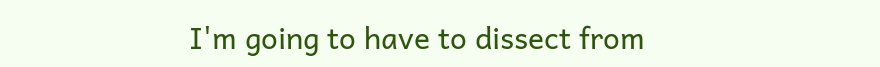I'm going to have to dissect from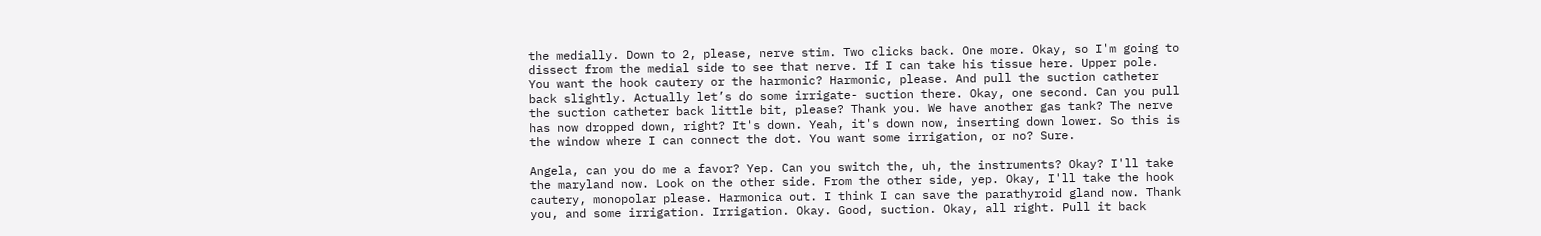the medially. Down to 2, please, nerve stim. Two clicks back. One more. Okay, so I'm going to dissect from the medial side to see that nerve. If I can take his tissue here. Upper pole. You want the hook cautery or the harmonic? Harmonic, please. And pull the suction catheter back slightly. Actually let’s do some irrigate- suction there. Okay, one second. Can you pull the suction catheter back little bit, please? Thank you. We have another gas tank? The nerve has now dropped down, right? It's down. Yeah, it's down now, inserting down lower. So this is the window where I can connect the dot. You want some irrigation, or no? Sure.

Angela, can you do me a favor? Yep. Can you switch the, uh, the instruments? Okay? I'll take the maryland now. Look on the other side. From the other side, yep. Okay, I'll take the hook cautery, monopolar please. Harmonica out. I think I can save the parathyroid gland now. Thank you, and some irrigation. Irrigation. Okay. Good, suction. Okay, all right. Pull it back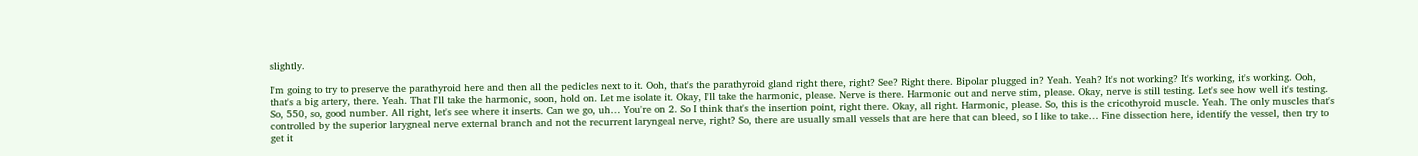slightly.

I'm going to try to preserve the parathyroid here and then all the pedicles next to it. Ooh, that's the parathyroid gland right there, right? See? Right there. Bipolar plugged in? Yeah. Yeah? It's not working? It's working, it's working. Ooh, that's a big artery, there. Yeah. That I'll take the harmonic, soon, hold on. Let me isolate it. Okay, I'll take the harmonic, please. Nerve is there. Harmonic out and nerve stim, please. Okay, nerve is still testing. Let's see how well it's testing. So, 550, so, good number. All right, let's see where it inserts. Can we go, uh… You're on 2. So I think that's the insertion point, right there. Okay, all right. Harmonic, please. So, this is the cricothyroid muscle. Yeah. The only muscles that's controlled by the superior larygneal nerve external branch and not the recurrent laryngeal nerve, right? So, there are usually small vessels that are here that can bleed, so I like to take… Fine dissection here, identify the vessel, then try to get it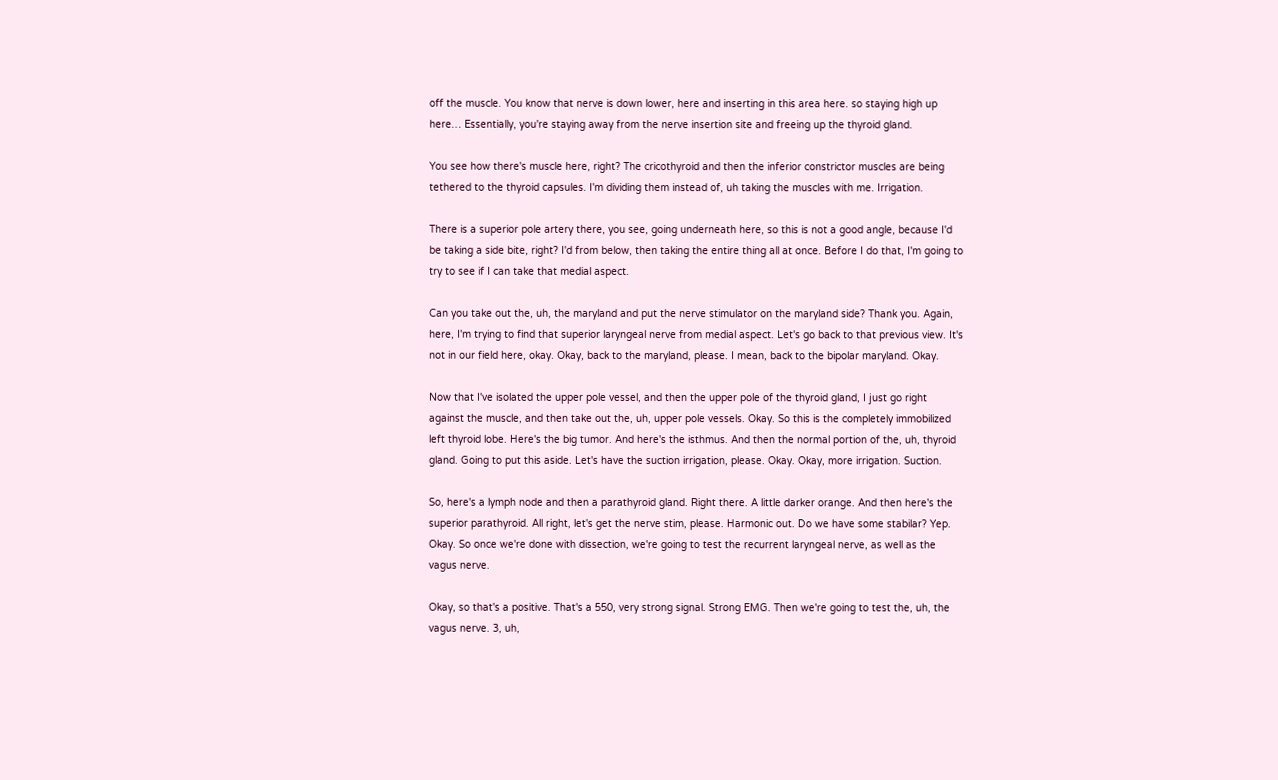off the muscle. You know that nerve is down lower, here and inserting in this area here. so staying high up here… Essentially, you're staying away from the nerve insertion site and freeing up the thyroid gland.

You see how there's muscle here, right? The cricothyroid and then the inferior constrictor muscles are being tethered to the thyroid capsules. I'm dividing them instead of, uh taking the muscles with me. Irrigation.

There is a superior pole artery there, you see, going underneath here, so this is not a good angle, because I'd be taking a side bite, right? I'd from below, then taking the entire thing all at once. Before I do that, I'm going to try to see if I can take that medial aspect.

Can you take out the, uh, the maryland and put the nerve stimulator on the maryland side? Thank you. Again, here, I'm trying to find that superior laryngeal nerve from medial aspect. Let's go back to that previous view. It's not in our field here, okay. Okay, back to the maryland, please. I mean, back to the bipolar maryland. Okay.

Now that I've isolated the upper pole vessel, and then the upper pole of the thyroid gland, I just go right against the muscle, and then take out the, uh, upper pole vessels. Okay. So this is the completely immobilized left thyroid lobe. Here's the big tumor. And here's the isthmus. And then the normal portion of the, uh, thyroid gland. Going to put this aside. Let's have the suction irrigation, please. Okay. Okay, more irrigation. Suction.

So, here's a lymph node and then a parathyroid gland. Right there. A little darker orange. And then here's the superior parathyroid. All right, let's get the nerve stim, please. Harmonic out. Do we have some stabilar? Yep. Okay. So once we're done with dissection, we're going to test the recurrent laryngeal nerve, as well as the vagus nerve.

Okay, so that's a positive. That's a 550, very strong signal. Strong EMG. Then we're going to test the, uh, the vagus nerve. 3, uh,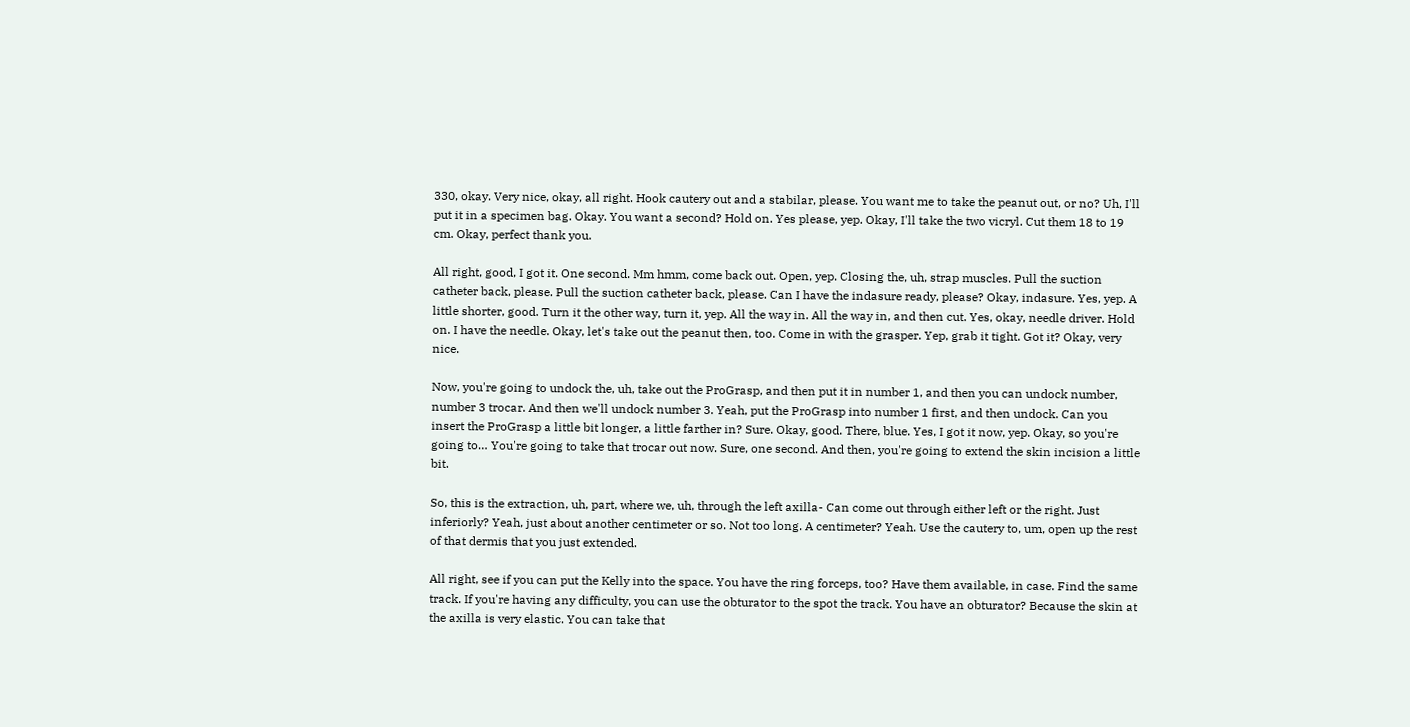330, okay. Very nice, okay, all right. Hook cautery out and a stabilar, please. You want me to take the peanut out, or no? Uh, I'll put it in a specimen bag. Okay. You want a second? Hold on. Yes please, yep. Okay, I'll take the two vicryl. Cut them 18 to 19 cm. Okay, perfect thank you.

All right, good, I got it. One second. Mm hmm, come back out. Open, yep. Closing the, uh, strap muscles. Pull the suction catheter back, please. Pull the suction catheter back, please. Can I have the indasure ready, please? Okay, indasure. Yes, yep. A little shorter, good. Turn it the other way, turn it, yep. All the way in. All the way in, and then cut. Yes, okay, needle driver. Hold on. I have the needle. Okay, let's take out the peanut then, too. Come in with the grasper. Yep, grab it tight. Got it? Okay, very nice.

Now, you're going to undock the, uh, take out the ProGrasp, and then put it in number 1, and then you can undock number, number 3 trocar. And then we'll undock number 3. Yeah, put the ProGrasp into number 1 first, and then undock. Can you insert the ProGrasp a little bit longer, a little farther in? Sure. Okay, good. There, blue. Yes, I got it now, yep. Okay, so you're going to… You're going to take that trocar out now. Sure, one second. And then, you're going to extend the skin incision a little bit.

So, this is the extraction, uh, part, where we, uh, through the left axilla- Can come out through either left or the right. Just inferiorly? Yeah, just about another centimeter or so. Not too long. A centimeter? Yeah. Use the cautery to, um, open up the rest of that dermis that you just extended.

All right, see if you can put the Kelly into the space. You have the ring forceps, too? Have them available, in case. Find the same track. If you're having any difficulty, you can use the obturator to the spot the track. You have an obturator? Because the skin at the axilla is very elastic. You can take that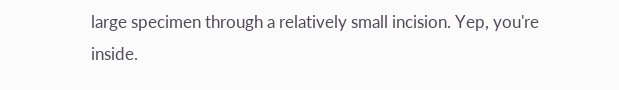large specimen through a relatively small incision. Yep, you're inside.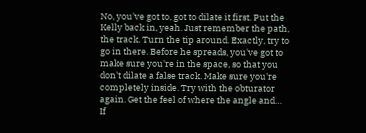No, you've got to, got to dilate it first. Put the Kelly back in, yeah. Just remember the path, the track. Turn the tip around. Exactly, try to go in there. Before he spreads, you've got to make sure you're in the space, so that you don't dilate a false track. Make sure you're completely inside. Try with the obturator again. Get the feel of where the angle and… If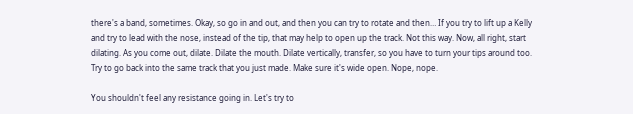there's a band, sometimes. Okay, so go in and out, and then you can try to rotate and then… If you try to lift up a Kelly and try to lead with the nose, instead of the tip, that may help to open up the track. Not this way. Now, all right, start dilating. As you come out, dilate. Dilate the mouth. Dilate vertically, transfer, so you have to turn your tips around too. Try to go back into the same track that you just made. Make sure it's wide open. Nope, nope.

You shouldn't feel any resistance going in. Let's try to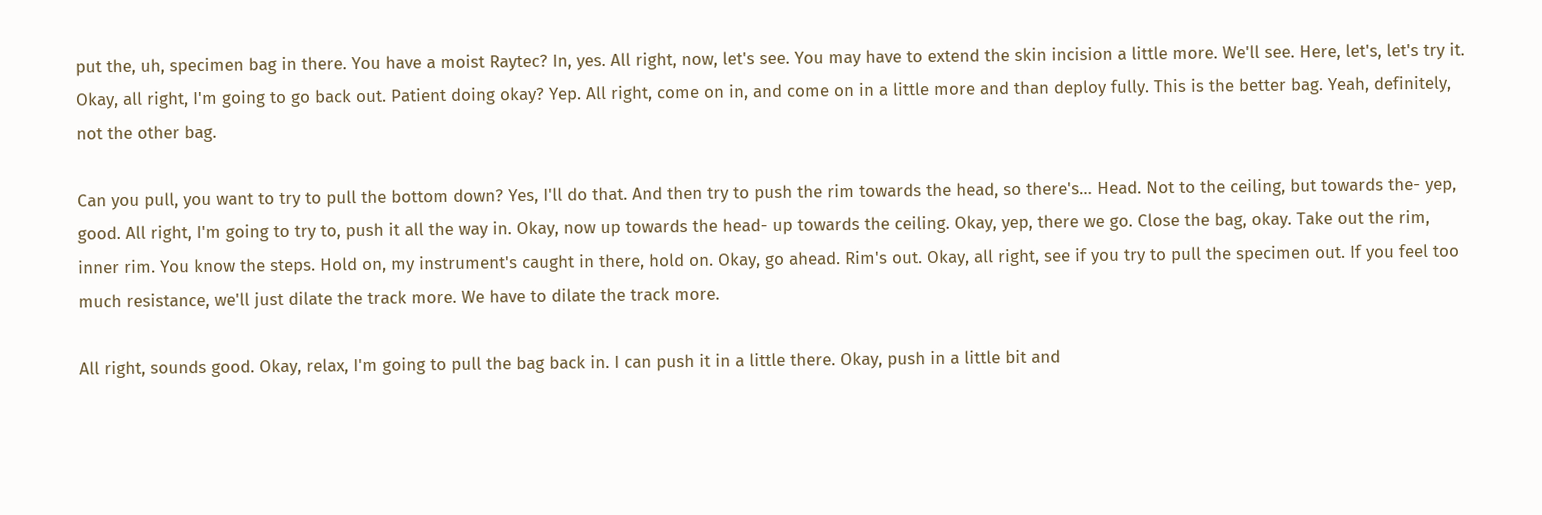put the, uh, specimen bag in there. You have a moist Raytec? In, yes. All right, now, let's see. You may have to extend the skin incision a little more. We'll see. Here, let's, let's try it. Okay, all right, I'm going to go back out. Patient doing okay? Yep. All right, come on in, and come on in a little more and than deploy fully. This is the better bag. Yeah, definitely, not the other bag.

Can you pull, you want to try to pull the bottom down? Yes, I'll do that. And then try to push the rim towards the head, so there's… Head. Not to the ceiling, but towards the- yep, good. All right, I'm going to try to, push it all the way in. Okay, now up towards the head- up towards the ceiling. Okay, yep, there we go. Close the bag, okay. Take out the rim, inner rim. You know the steps. Hold on, my instrument's caught in there, hold on. Okay, go ahead. Rim's out. Okay, all right, see if you try to pull the specimen out. If you feel too much resistance, we'll just dilate the track more. We have to dilate the track more.

All right, sounds good. Okay, relax, I'm going to pull the bag back in. I can push it in a little there. Okay, push in a little bit and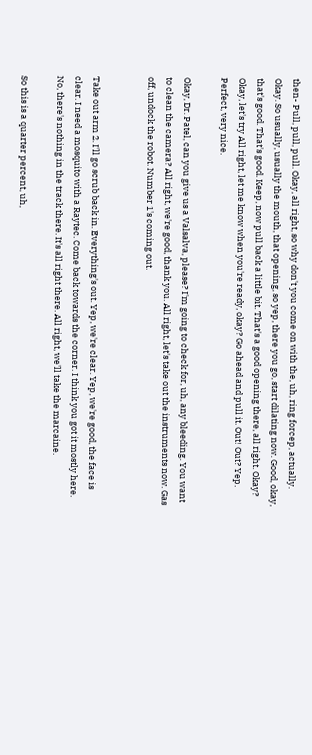then- Pull, pull, pull. Okay, all right, so why don't you come on with the, uh, ring forcep, actually. Okay. So usually, usually the mouth, that opening, so yep, there you go, start dilating now. Good, okay, that's good. That's good. Keep, now pull back a little bit. That's a good opening there, all right. Okay? Okay, let's try All right, let me know when you're ready, okay? Go ahead and pull it. Out! Out? Yep. Perfect, very nice.

Okay, Dr. Patel, can you give us a Valsalva, please? I'm going to check for, uh, any bleeding. You want to clean the camera? All right, we're good, thank you. All right, let's take out the instruments now. Gas off, undock the robot. Number 1's coming out.


Take out arm 2. I'll go scrub back in. Everything's out. Yep, we're clear. Yep, we're good, the face is clear. I need a mosquito with a Raytec. Come back towards the corner. I think you got it mostly here. No, there's nothing in the track there. It's all right there. All right, we'll take the marcaine.

So this is a quarter percent, uh,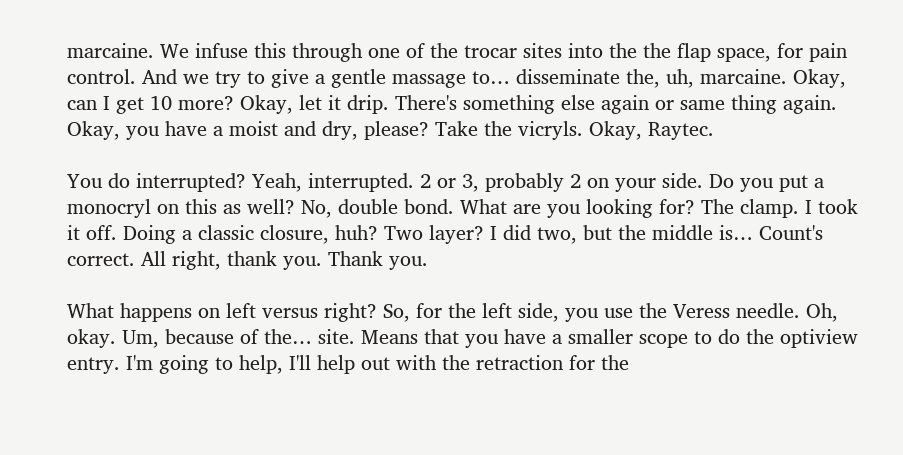marcaine. We infuse this through one of the trocar sites into the the flap space, for pain control. And we try to give a gentle massage to… disseminate the, uh, marcaine. Okay, can I get 10 more? Okay, let it drip. There's something else again or same thing again. Okay, you have a moist and dry, please? Take the vicryls. Okay, Raytec.

You do interrupted? Yeah, interrupted. 2 or 3, probably 2 on your side. Do you put a monocryl on this as well? No, double bond. What are you looking for? The clamp. I took it off. Doing a classic closure, huh? Two layer? I did two, but the middle is… Count's correct. All right, thank you. Thank you.

What happens on left versus right? So, for the left side, you use the Veress needle. Oh, okay. Um, because of the… site. Means that you have a smaller scope to do the optiview entry. I'm going to help, I'll help out with the retraction for the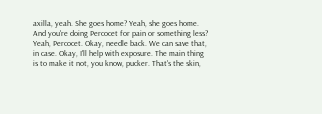axilla, yeah. She goes home? Yeah, she goes home. And you're doing Percocet for pain or something less? Yeah, Percocet. Okay, needle back. We can save that, in case. Okay, I'll help with exposure. The main thing is to make it not, you know, pucker. That's the skin,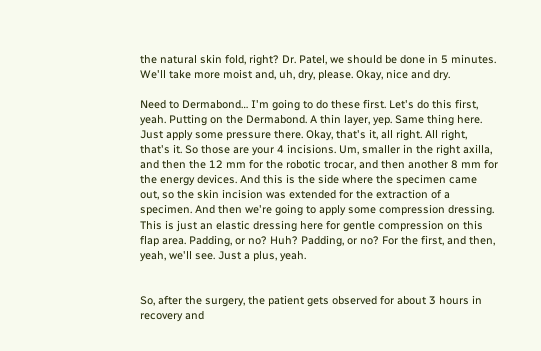the natural skin fold, right? Dr. Patel, we should be done in 5 minutes. We'll take more moist and, uh, dry, please. Okay, nice and dry.

Need to Dermabond… I'm going to do these first. Let's do this first, yeah. Putting on the Dermabond. A thin layer, yep. Same thing here. Just apply some pressure there. Okay, that's it, all right. All right, that's it. So those are your 4 incisions. Um, smaller in the right axilla, and then the 12 mm for the robotic trocar, and then another 8 mm for the energy devices. And this is the side where the specimen came out, so the skin incision was extended for the extraction of a specimen. And then we're going to apply some compression dressing. This is just an elastic dressing here for gentle compression on this flap area. Padding, or no? Huh? Padding, or no? For the first, and then, yeah, we'll see. Just a plus, yeah.


So, after the surgery, the patient gets observed for about 3 hours in recovery and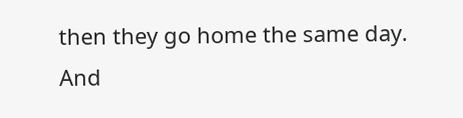then they go home the same day. And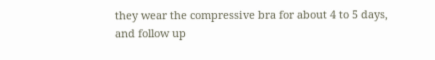they wear the compressive bra for about 4 to 5 days, and follow up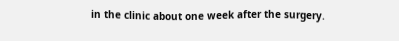in the clinic about one week after the surgery.